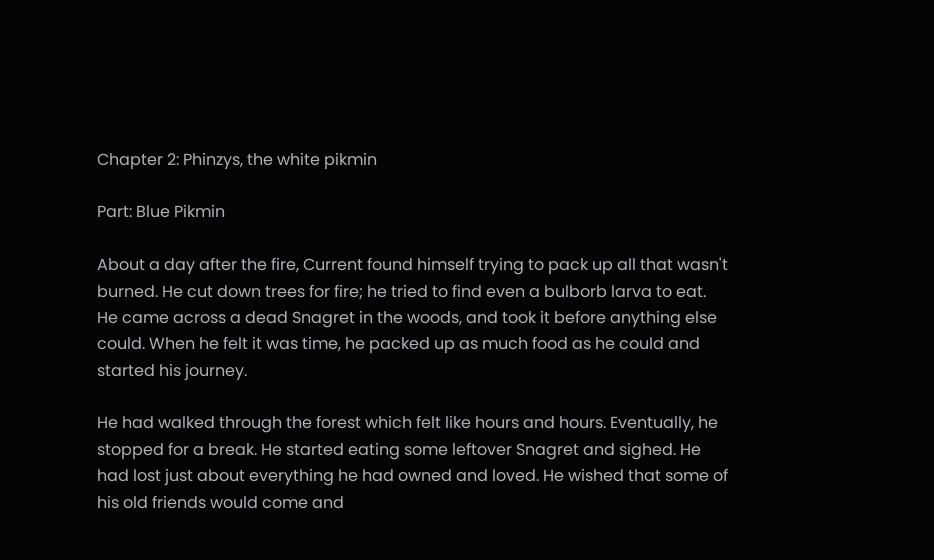Chapter 2: Phinzys, the white pikmin

Part: Blue Pikmin

About a day after the fire, Current found himself trying to pack up all that wasn't burned. He cut down trees for fire; he tried to find even a bulborb larva to eat. He came across a dead Snagret in the woods, and took it before anything else could. When he felt it was time, he packed up as much food as he could and started his journey.

He had walked through the forest which felt like hours and hours. Eventually, he stopped for a break. He started eating some leftover Snagret and sighed. He had lost just about everything he had owned and loved. He wished that some of his old friends would come and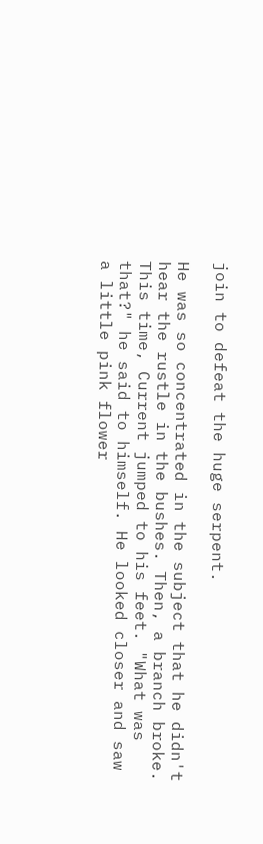join to defeat the huge serpent.

He was so concentrated in the subject that he didn't hear the rustle in the bushes. Then, a branch broke. This time, Current jumped to his feet. "What was that?" he said to himself. He looked closer and saw a little pink flower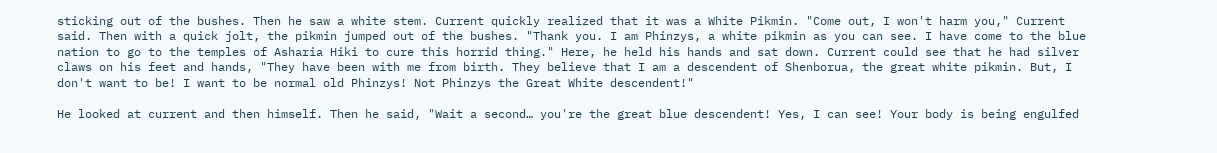sticking out of the bushes. Then he saw a white stem. Current quickly realized that it was a White Pikmin. "Come out, I won't harm you," Current said. Then with a quick jolt, the pikmin jumped out of the bushes. "Thank you. I am Phinzys, a white pikmin as you can see. I have come to the blue nation to go to the temples of Asharia Hiki to cure this horrid thing." Here, he held his hands and sat down. Current could see that he had silver claws on his feet and hands, "They have been with me from birth. They believe that I am a descendent of Shenborua, the great white pikmin. But, I don't want to be! I want to be normal old Phinzys! Not Phinzys the Great White descendent!"

He looked at current and then himself. Then he said, "Wait a second… you're the great blue descendent! Yes, I can see! Your body is being engulfed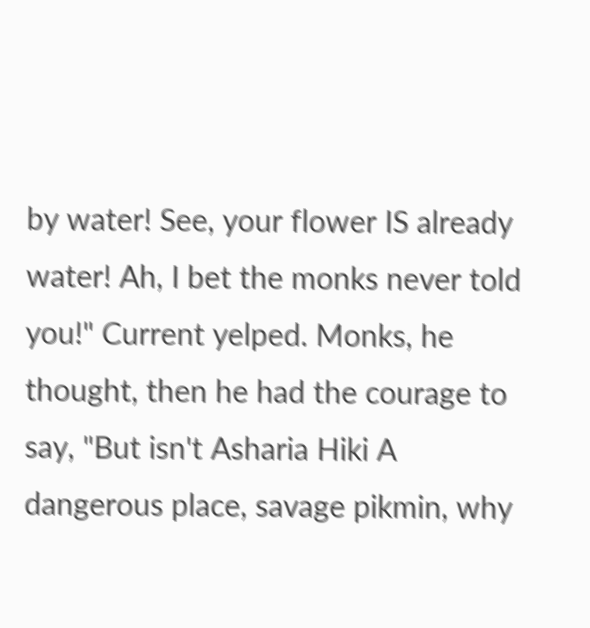by water! See, your flower IS already water! Ah, I bet the monks never told you!" Current yelped. Monks, he thought, then he had the courage to say, "But isn't Asharia Hiki A dangerous place, savage pikmin, why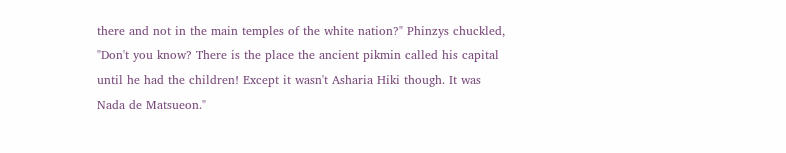there and not in the main temples of the white nation?" Phinzys chuckled, "Don't you know? There is the place the ancient pikmin called his capital until he had the children! Except it wasn't Asharia Hiki though. It was Nada de Matsueon."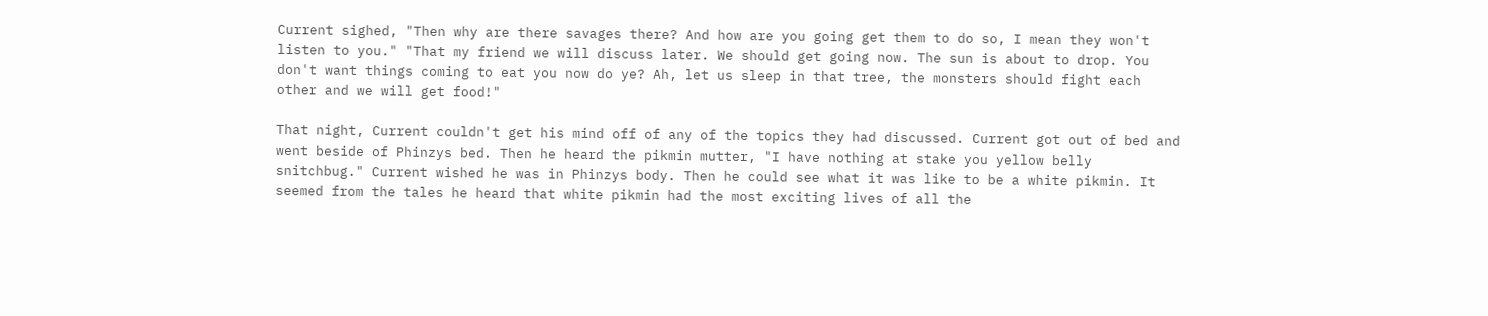Current sighed, "Then why are there savages there? And how are you going get them to do so, I mean they won't listen to you." "That my friend we will discuss later. We should get going now. The sun is about to drop. You don't want things coming to eat you now do ye? Ah, let us sleep in that tree, the monsters should fight each other and we will get food!"

That night, Current couldn't get his mind off of any of the topics they had discussed. Current got out of bed and went beside of Phinzys bed. Then he heard the pikmin mutter, "I have nothing at stake you yellow belly snitchbug." Current wished he was in Phinzys body. Then he could see what it was like to be a white pikmin. It seemed from the tales he heard that white pikmin had the most exciting lives of all the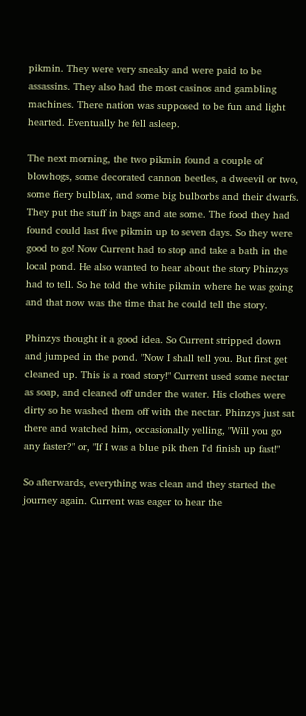pikmin. They were very sneaky and were paid to be assassins. They also had the most casinos and gambling machines. There nation was supposed to be fun and light hearted. Eventually he fell asleep.

The next morning, the two pikmin found a couple of blowhogs, some decorated cannon beetles, a dweevil or two, some fiery bulblax, and some big bulborbs and their dwarfs. They put the stuff in bags and ate some. The food they had found could last five pikmin up to seven days. So they were good to go! Now Current had to stop and take a bath in the local pond. He also wanted to hear about the story Phinzys had to tell. So he told the white pikmin where he was going and that now was the time that he could tell the story.

Phinzys thought it a good idea. So Current stripped down and jumped in the pond. "Now I shall tell you. But first get cleaned up. This is a road story!" Current used some nectar as soap, and cleaned off under the water. His clothes were dirty so he washed them off with the nectar. Phinzys just sat there and watched him, occasionally yelling, "Will you go any faster?" or, "If I was a blue pik then I'd finish up fast!"

So afterwards, everything was clean and they started the journey again. Current was eager to hear the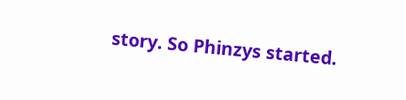story. So Phinzys started.